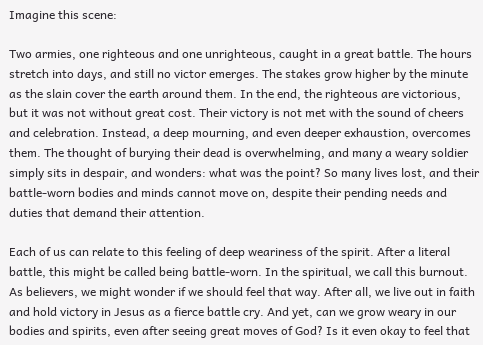Imagine this scene:

Two armies, one righteous and one unrighteous, caught in a great battle. The hours stretch into days, and still no victor emerges. The stakes grow higher by the minute as the slain cover the earth around them. In the end, the righteous are victorious, but it was not without great cost. Their victory is not met with the sound of cheers and celebration. Instead, a deep mourning, and even deeper exhaustion, overcomes them. The thought of burying their dead is overwhelming, and many a weary soldier simply sits in despair, and wonders: what was the point? So many lives lost, and their battle-worn bodies and minds cannot move on, despite their pending needs and duties that demand their attention.

Each of us can relate to this feeling of deep weariness of the spirit. After a literal battle, this might be called being battle-worn. In the spiritual, we call this burnout. As believers, we might wonder if we should feel that way. After all, we live out in faith and hold victory in Jesus as a fierce battle cry. And yet, can we grow weary in our bodies and spirits, even after seeing great moves of God? Is it even okay to feel that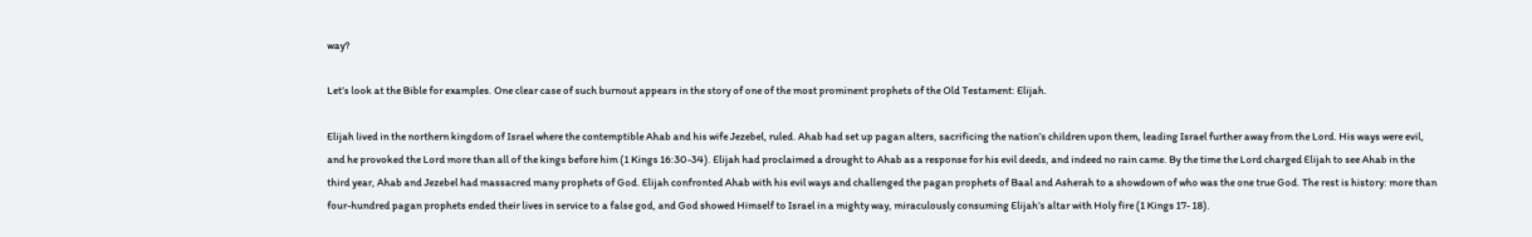way?

Let’s look at the Bible for examples. One clear case of such burnout appears in the story of one of the most prominent prophets of the Old Testament: Elijah.

Elijah lived in the northern kingdom of Israel where the contemptible Ahab and his wife Jezebel, ruled. Ahab had set up pagan alters, sacrificing the nation’s children upon them, leading Israel further away from the Lord. His ways were evil, and he provoked the Lord more than all of the kings before him (1 Kings 16:30-34). Elijah had proclaimed a drought to Ahab as a response for his evil deeds, and indeed no rain came. By the time the Lord charged Elijah to see Ahab in the third year, Ahab and Jezebel had massacred many prophets of God. Elijah confronted Ahab with his evil ways and challenged the pagan prophets of Baal and Asherah to a showdown of who was the one true God. The rest is history: more than four-hundred pagan prophets ended their lives in service to a false god, and God showed Himself to Israel in a mighty way, miraculously consuming Elijah’s altar with Holy fire (1 Kings 17- 18).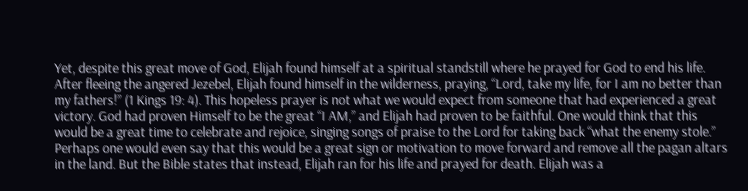Yet, despite this great move of God, Elijah found himself at a spiritual standstill where he prayed for God to end his life. After fleeing the angered Jezebel, Elijah found himself in the wilderness, praying, “Lord, take my life, for I am no better than my fathers!” (1 Kings 19: 4). This hopeless prayer is not what we would expect from someone that had experienced a great victory. God had proven Himself to be the great “I AM,” and Elijah had proven to be faithful. One would think that this would be a great time to celebrate and rejoice, singing songs of praise to the Lord for taking back “what the enemy stole.” Perhaps one would even say that this would be a great sign or motivation to move forward and remove all the pagan altars in the land. But the Bible states that instead, Elijah ran for his life and prayed for death. Elijah was a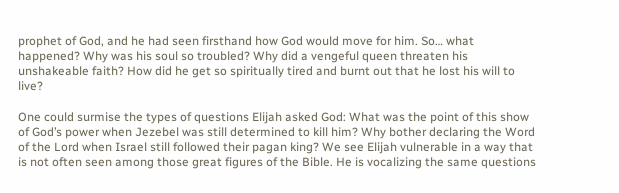prophet of God, and he had seen firsthand how God would move for him. So… what happened? Why was his soul so troubled? Why did a vengeful queen threaten his unshakeable faith? How did he get so spiritually tired and burnt out that he lost his will to live?

One could surmise the types of questions Elijah asked God: What was the point of this show of God’s power when Jezebel was still determined to kill him? Why bother declaring the Word of the Lord when Israel still followed their pagan king? We see Elijah vulnerable in a way that is not often seen among those great figures of the Bible. He is vocalizing the same questions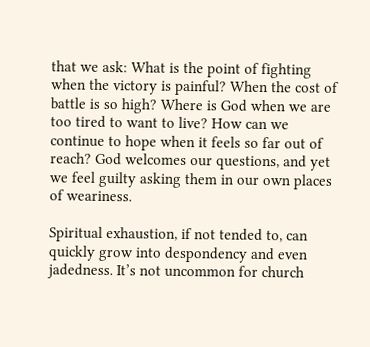that we ask: What is the point of fighting when the victory is painful? When the cost of battle is so high? Where is God when we are too tired to want to live? How can we continue to hope when it feels so far out of reach? God welcomes our questions, and yet we feel guilty asking them in our own places of weariness.

Spiritual exhaustion, if not tended to, can quickly grow into despondency and even jadedness. It’s not uncommon for church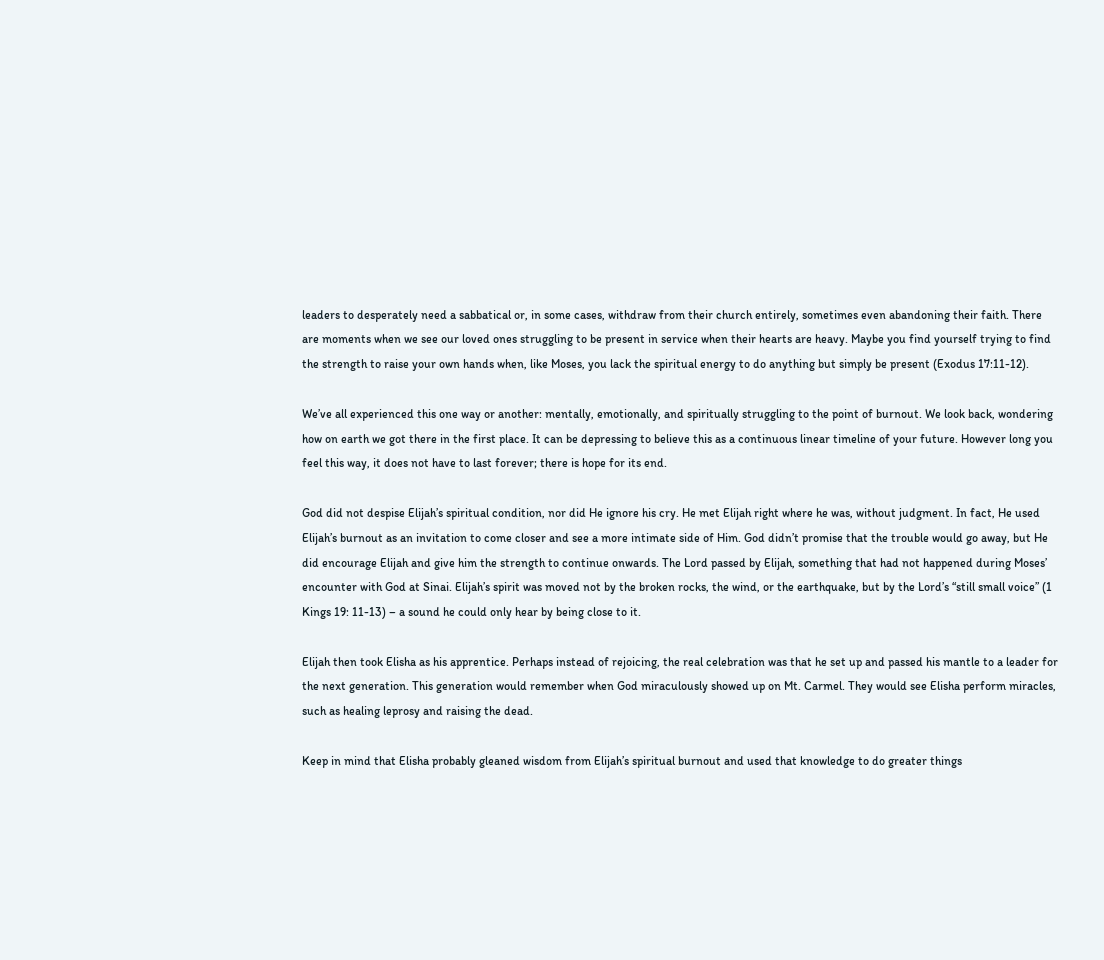leaders to desperately need a sabbatical or, in some cases, withdraw from their church entirely, sometimes even abandoning their faith. There are moments when we see our loved ones struggling to be present in service when their hearts are heavy. Maybe you find yourself trying to find the strength to raise your own hands when, like Moses, you lack the spiritual energy to do anything but simply be present (Exodus 17:11-12).

We’ve all experienced this one way or another: mentally, emotionally, and spiritually struggling to the point of burnout. We look back, wondering how on earth we got there in the first place. It can be depressing to believe this as a continuous linear timeline of your future. However long you feel this way, it does not have to last forever; there is hope for its end.

God did not despise Elijah’s spiritual condition, nor did He ignore his cry. He met Elijah right where he was, without judgment. In fact, He used Elijah’s burnout as an invitation to come closer and see a more intimate side of Him. God didn’t promise that the trouble would go away, but He did encourage Elijah and give him the strength to continue onwards. The Lord passed by Elijah, something that had not happened during Moses’ encounter with God at Sinai. Elijah’s spirit was moved not by the broken rocks, the wind, or the earthquake, but by the Lord’s “still small voice” (1 Kings 19: 11-13) – a sound he could only hear by being close to it.

Elijah then took Elisha as his apprentice. Perhaps instead of rejoicing, the real celebration was that he set up and passed his mantle to a leader for the next generation. This generation would remember when God miraculously showed up on Mt. Carmel. They would see Elisha perform miracles, such as healing leprosy and raising the dead.

Keep in mind that Elisha probably gleaned wisdom from Elijah’s spiritual burnout and used that knowledge to do greater things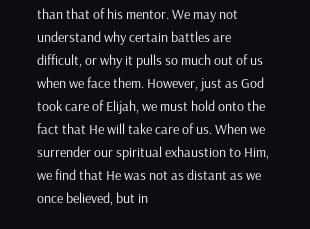than that of his mentor. We may not understand why certain battles are difficult, or why it pulls so much out of us when we face them. However, just as God took care of Elijah, we must hold onto the fact that He will take care of us. When we surrender our spiritual exhaustion to Him, we find that He was not as distant as we once believed, but in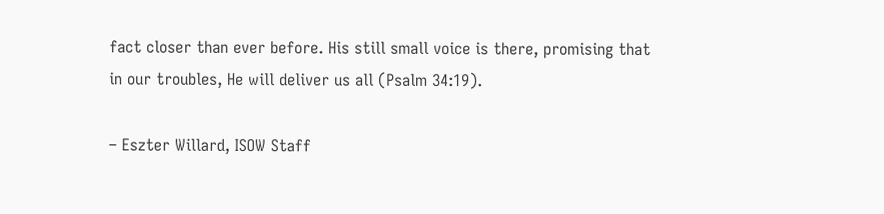fact closer than ever before. His still small voice is there, promising that in our troubles, He will deliver us all (Psalm 34:19).

– Eszter Willard, ISOW Staff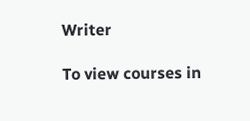Writer

To view courses in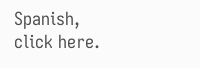Spanish, click here.